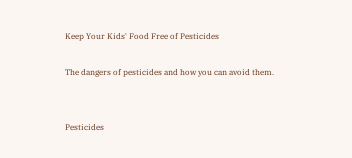Keep Your Kids' Food Free of Pesticides

The dangers of pesticides and how you can avoid them.


Pesticides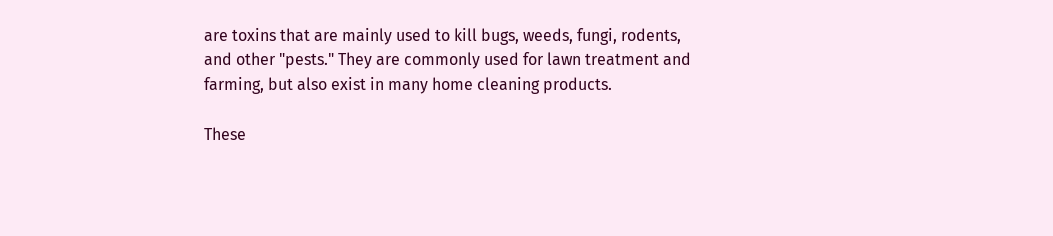are toxins that are mainly used to kill bugs, weeds, fungi, rodents, and other "pests." They are commonly used for lawn treatment and farming, but also exist in many home cleaning products.

These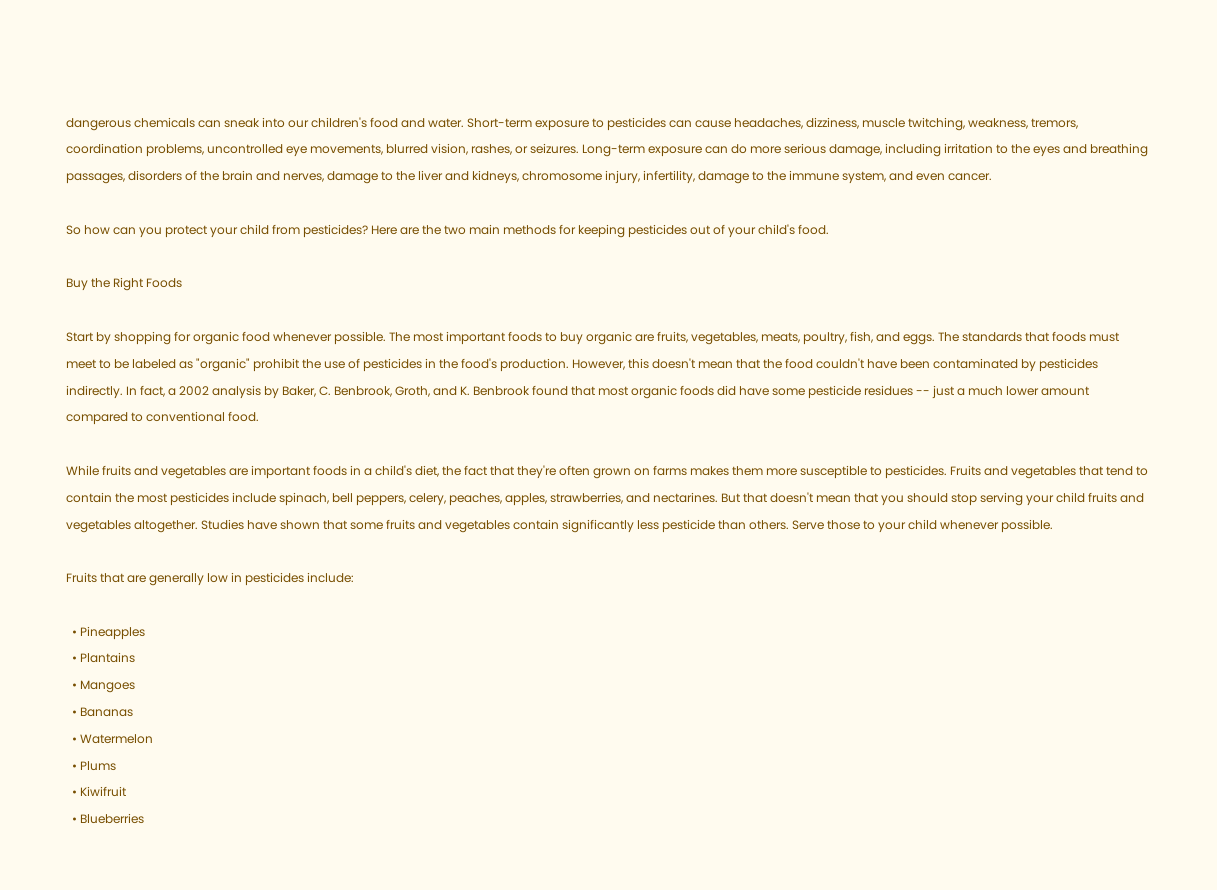dangerous chemicals can sneak into our children's food and water. Short-term exposure to pesticides can cause headaches, dizziness, muscle twitching, weakness, tremors, coordination problems, uncontrolled eye movements, blurred vision, rashes, or seizures. Long-term exposure can do more serious damage, including irritation to the eyes and breathing passages, disorders of the brain and nerves, damage to the liver and kidneys, chromosome injury, infertility, damage to the immune system, and even cancer.

So how can you protect your child from pesticides? Here are the two main methods for keeping pesticides out of your child's food.

Buy the Right Foods

Start by shopping for organic food whenever possible. The most important foods to buy organic are fruits, vegetables, meats, poultry, fish, and eggs. The standards that foods must meet to be labeled as "organic" prohibit the use of pesticides in the food's production. However, this doesn't mean that the food couldn't have been contaminated by pesticides indirectly. In fact, a 2002 analysis by Baker, C. Benbrook, Groth, and K. Benbrook found that most organic foods did have some pesticide residues -- just a much lower amount compared to conventional food.

While fruits and vegetables are important foods in a child's diet, the fact that they're often grown on farms makes them more susceptible to pesticides. Fruits and vegetables that tend to contain the most pesticides include spinach, bell peppers, celery, peaches, apples, strawberries, and nectarines. But that doesn't mean that you should stop serving your child fruits and vegetables altogether. Studies have shown that some fruits and vegetables contain significantly less pesticide than others. Serve those to your child whenever possible.

Fruits that are generally low in pesticides include:

  • Pineapples
  • Plantains
  • Mangoes
  • Bananas
  • Watermelon
  • Plums
  • Kiwifruit
  • Blueberries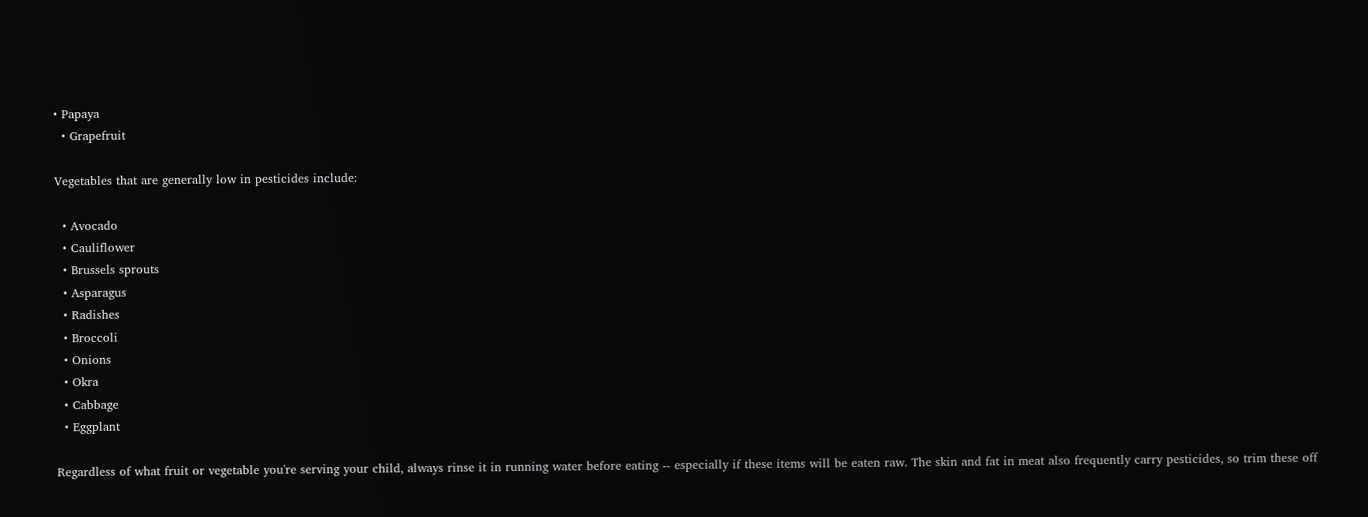• Papaya
  • Grapefruit

Vegetables that are generally low in pesticides include:

  • Avocado
  • Cauliflower
  • Brussels sprouts
  • Asparagus
  • Radishes
  • Broccoli
  • Onions
  • Okra
  • Cabbage
  • Eggplant

Regardless of what fruit or vegetable you're serving your child, always rinse it in running water before eating -- especially if these items will be eaten raw. The skin and fat in meat also frequently carry pesticides, so trim these off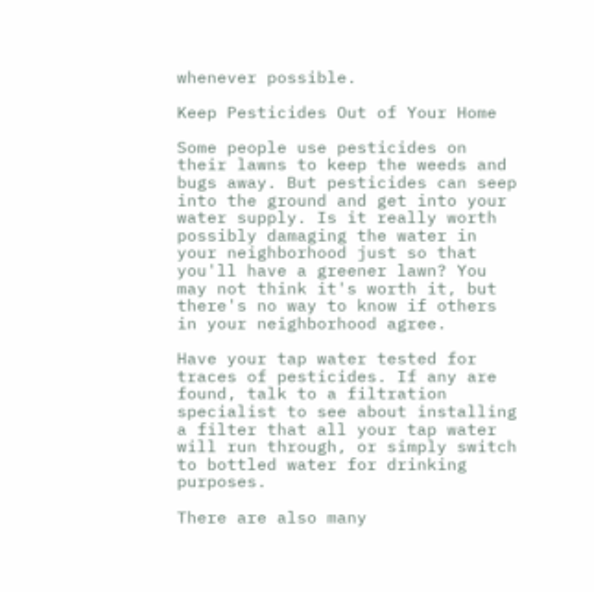whenever possible.

Keep Pesticides Out of Your Home

Some people use pesticides on their lawns to keep the weeds and bugs away. But pesticides can seep into the ground and get into your water supply. Is it really worth possibly damaging the water in your neighborhood just so that you'll have a greener lawn? You may not think it's worth it, but there's no way to know if others in your neighborhood agree.

Have your tap water tested for traces of pesticides. If any are found, talk to a filtration specialist to see about installing a filter that all your tap water will run through, or simply switch to bottled water for drinking purposes.

There are also many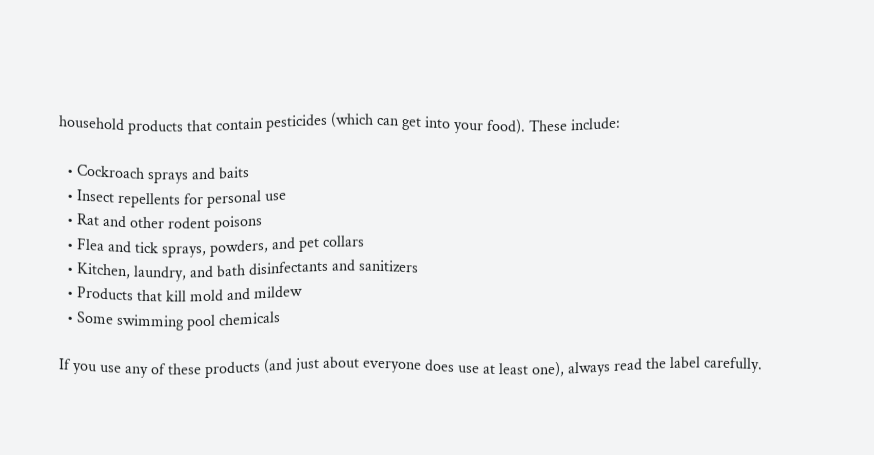household products that contain pesticides (which can get into your food). These include:

  • Cockroach sprays and baits
  • Insect repellents for personal use
  • Rat and other rodent poisons
  • Flea and tick sprays, powders, and pet collars
  • Kitchen, laundry, and bath disinfectants and sanitizers
  • Products that kill mold and mildew
  • Some swimming pool chemicals

If you use any of these products (and just about everyone does use at least one), always read the label carefully.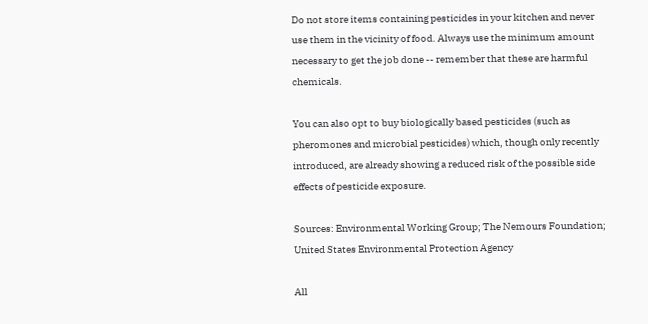Do not store items containing pesticides in your kitchen and never use them in the vicinity of food. Always use the minimum amount necessary to get the job done -- remember that these are harmful chemicals.

You can also opt to buy biologically based pesticides (such as pheromones and microbial pesticides) which, though only recently introduced, are already showing a reduced risk of the possible side effects of pesticide exposure.

Sources: Environmental Working Group; The Nemours Foundation; United States Environmental Protection Agency

All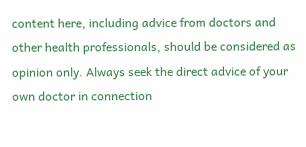content here, including advice from doctors and other health professionals, should be considered as opinion only. Always seek the direct advice of your own doctor in connection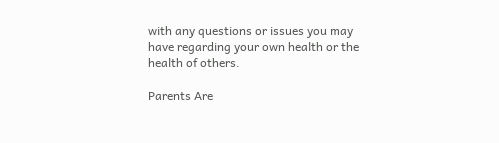with any questions or issues you may have regarding your own health or the health of others.

Parents Are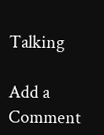Talking

Add a Comment